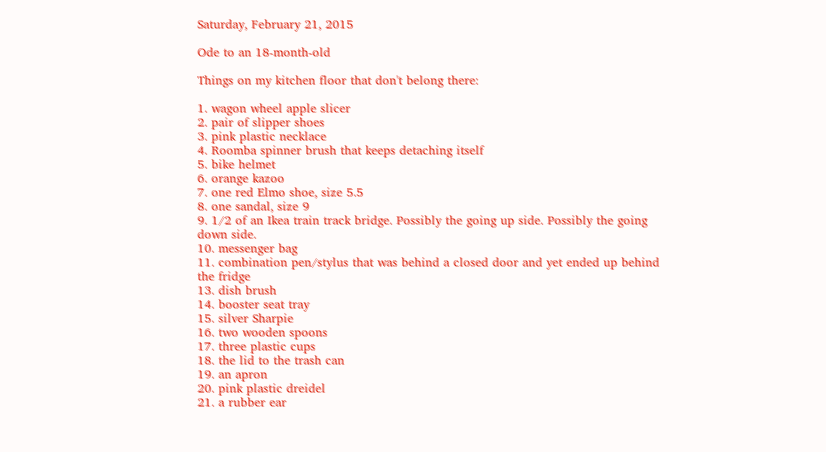Saturday, February 21, 2015

Ode to an 18-month-old

Things on my kitchen floor that don't belong there:

1. wagon wheel apple slicer
2. pair of slipper shoes
3. pink plastic necklace
4. Roomba spinner brush that keeps detaching itself
5. bike helmet
6. orange kazoo
7. one red Elmo shoe, size 5.5
8. one sandal, size 9
9. 1/2 of an Ikea train track bridge. Possibly the going up side. Possibly the going down side.
10. messenger bag
11. combination pen/stylus that was behind a closed door and yet ended up behind the fridge
13. dish brush
14. booster seat tray
15. silver Sharpie
16. two wooden spoons
17. three plastic cups
18. the lid to the trash can
19. an apron
20. pink plastic dreidel
21. a rubber ear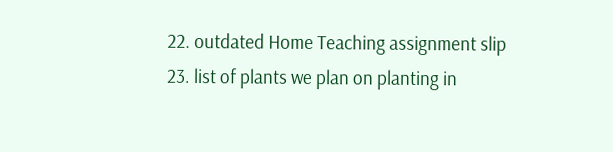22. outdated Home Teaching assignment slip
23. list of plants we plan on planting in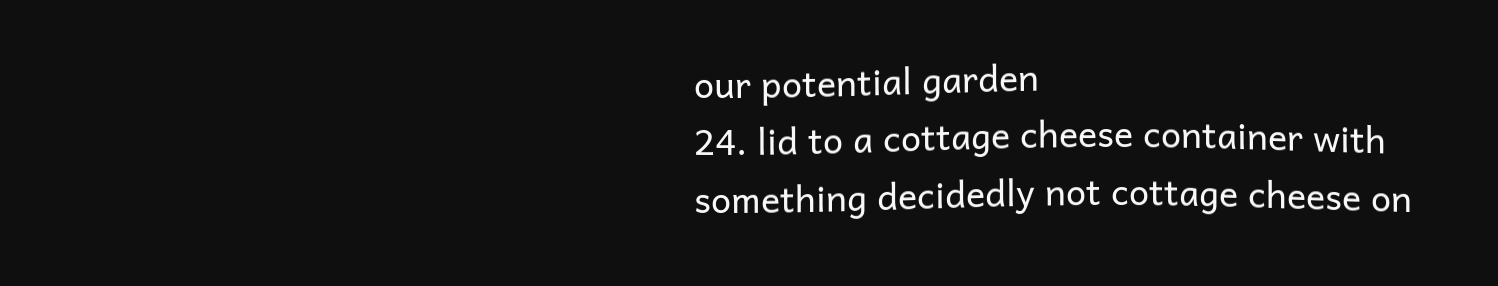our potential garden
24. lid to a cottage cheese container with something decidedly not cottage cheese on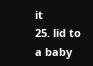it
25. lid to a baby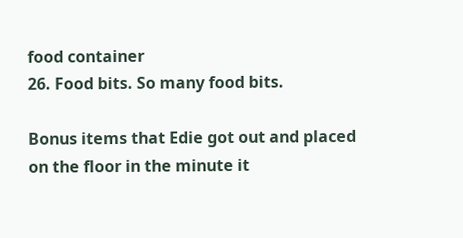food container
26. Food bits. So many food bits.

Bonus items that Edie got out and placed on the floor in the minute it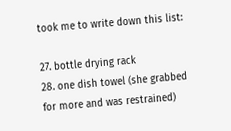took me to write down this list:

27. bottle drying rack
28. one dish towel (she grabbed for more and was restrained)